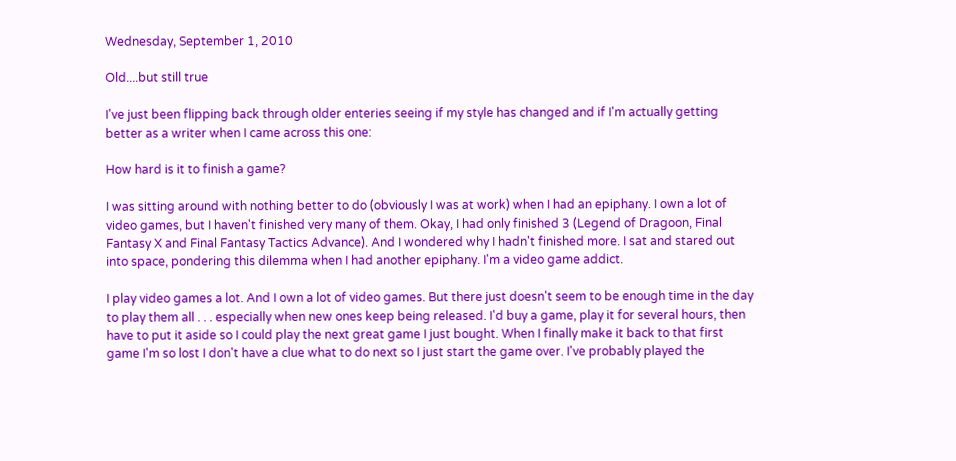Wednesday, September 1, 2010

Old....but still true

I've just been flipping back through older enteries seeing if my style has changed and if I'm actually getting better as a writer when I came across this one:

How hard is it to finish a game?

I was sitting around with nothing better to do (obviously I was at work) when I had an epiphany. I own a lot of video games, but I haven't finished very many of them. Okay, I had only finished 3 (Legend of Dragoon, Final Fantasy X and Final Fantasy Tactics Advance). And I wondered why I hadn't finished more. I sat and stared out into space, pondering this dilemma when I had another epiphany. I'm a video game addict.

I play video games a lot. And I own a lot of video games. But there just doesn't seem to be enough time in the day to play them all . . . especially when new ones keep being released. I'd buy a game, play it for several hours, then have to put it aside so I could play the next great game I just bought. When I finally make it back to that first game I'm so lost I don't have a clue what to do next so I just start the game over. I've probably played the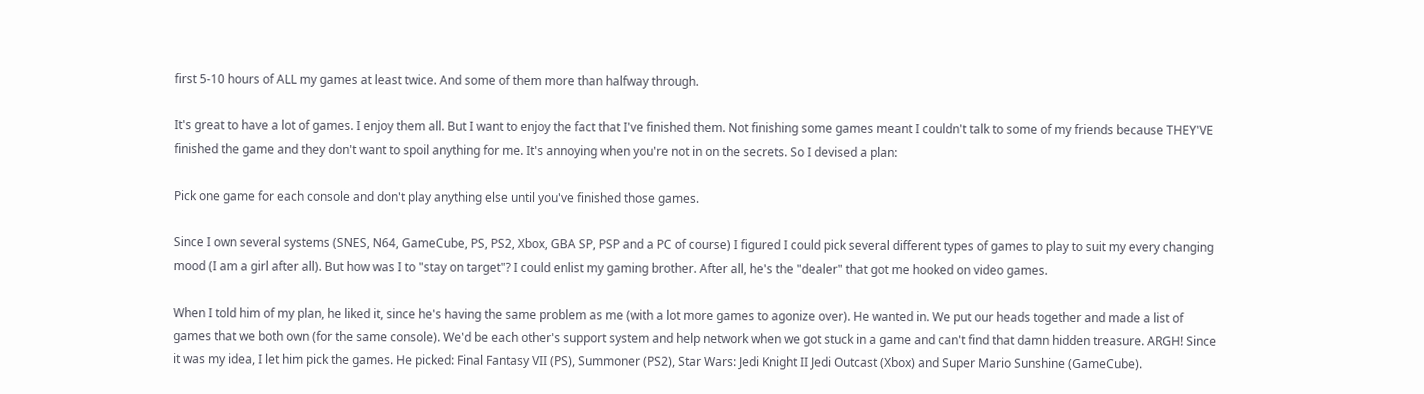first 5-10 hours of ALL my games at least twice. And some of them more than halfway through.

It's great to have a lot of games. I enjoy them all. But I want to enjoy the fact that I've finished them. Not finishing some games meant I couldn't talk to some of my friends because THEY'VE finished the game and they don't want to spoil anything for me. It's annoying when you're not in on the secrets. So I devised a plan:

Pick one game for each console and don't play anything else until you've finished those games.

Since I own several systems (SNES, N64, GameCube, PS, PS2, Xbox, GBA SP, PSP and a PC of course) I figured I could pick several different types of games to play to suit my every changing mood (I am a girl after all). But how was I to "stay on target"? I could enlist my gaming brother. After all, he's the "dealer" that got me hooked on video games.

When I told him of my plan, he liked it, since he's having the same problem as me (with a lot more games to agonize over). He wanted in. We put our heads together and made a list of games that we both own (for the same console). We'd be each other's support system and help network when we got stuck in a game and can't find that damn hidden treasure. ARGH! Since it was my idea, I let him pick the games. He picked: Final Fantasy VII (PS), Summoner (PS2), Star Wars: Jedi Knight II Jedi Outcast (Xbox) and Super Mario Sunshine (GameCube).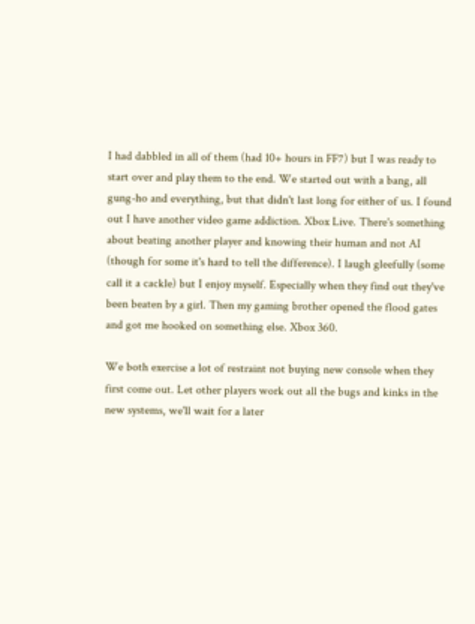I had dabbled in all of them (had 10+ hours in FF7) but I was ready to start over and play them to the end. We started out with a bang, all gung-ho and everything, but that didn't last long for either of us. I found out I have another video game addiction. Xbox Live. There's something about beating another player and knowing their human and not AI (though for some it's hard to tell the difference). I laugh gleefully (some call it a cackle) but I enjoy myself. Especially when they find out they've been beaten by a girl. Then my gaming brother opened the flood gates and got me hooked on something else. Xbox 360.

We both exercise a lot of restraint not buying new console when they first come out. Let other players work out all the bugs and kinks in the new systems, we'll wait for a later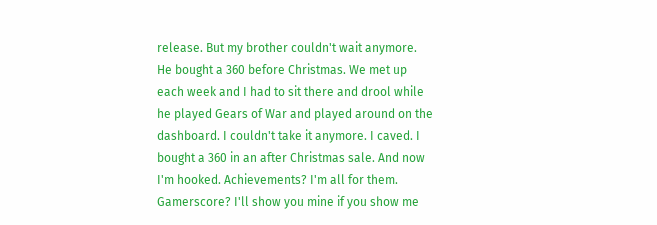release. But my brother couldn't wait anymore. He bought a 360 before Christmas. We met up each week and I had to sit there and drool while he played Gears of War and played around on the dashboard. I couldn't take it anymore. I caved. I bought a 360 in an after Christmas sale. And now I'm hooked. Achievements? I'm all for them. Gamerscore? I'll show you mine if you show me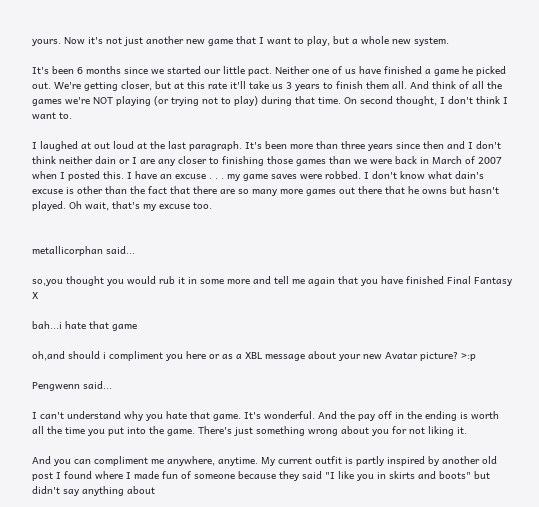yours. Now it's not just another new game that I want to play, but a whole new system.

It's been 6 months since we started our little pact. Neither one of us have finished a game he picked out. We're getting closer, but at this rate it'll take us 3 years to finish them all. And think of all the games we're NOT playing (or trying not to play) during that time. On second thought, I don't think I want to.

I laughed at out loud at the last paragraph. It's been more than three years since then and I don't think neither dain or I are any closer to finishing those games than we were back in March of 2007 when I posted this. I have an excuse . . . my game saves were robbed. I don't know what dain's excuse is other than the fact that there are so many more games out there that he owns but hasn't played. Oh wait, that's my excuse too.


metallicorphan said...

so,you thought you would rub it in some more and tell me again that you have finished Final Fantasy X

bah...i hate that game

oh,and should i compliment you here or as a XBL message about your new Avatar picture? >:p

Pengwenn said...

I can't understand why you hate that game. It's wonderful. And the pay off in the ending is worth all the time you put into the game. There's just something wrong about you for not liking it.

And you can compliment me anywhere, anytime. My current outfit is partly inspired by another old post I found where I made fun of someone because they said "I like you in skirts and boots" but didn't say anything about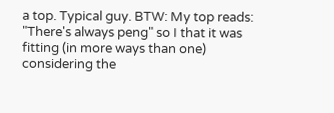a top. Typical guy. BTW: My top reads: "There's always peng" so I that it was fitting (in more ways than one) considering the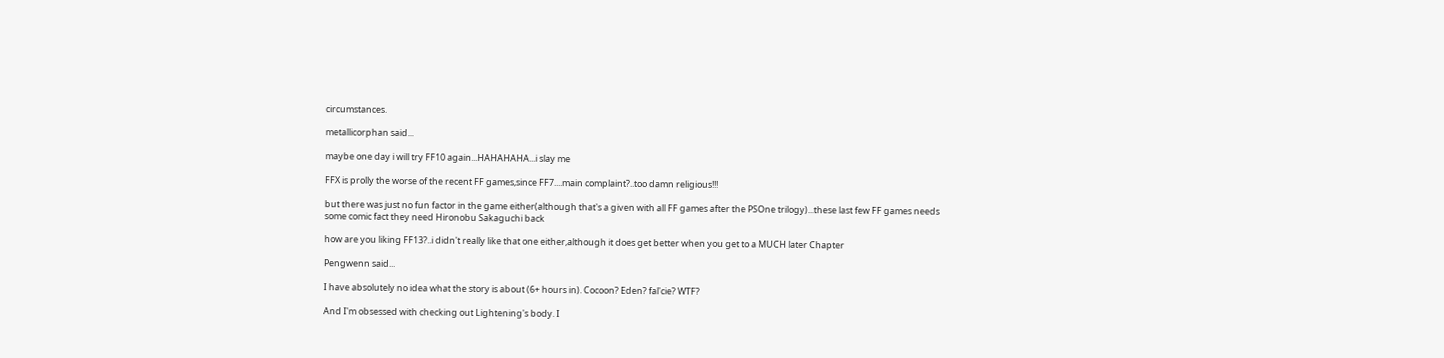circumstances.

metallicorphan said...

maybe one day i will try FF10 again...HAHAHAHA...i slay me

FFX is prolly the worse of the recent FF games,since FF7....main complaint?..too damn religious!!!

but there was just no fun factor in the game either(although that's a given with all FF games after the PSOne trilogy)...these last few FF games needs some comic fact they need Hironobu Sakaguchi back

how are you liking FF13?..i didn't really like that one either,although it does get better when you get to a MUCH later Chapter

Pengwenn said...

I have absolutely no idea what the story is about (6+ hours in). Cocoon? Eden? fal'cie? WTF?

And I'm obsessed with checking out Lightening's body. I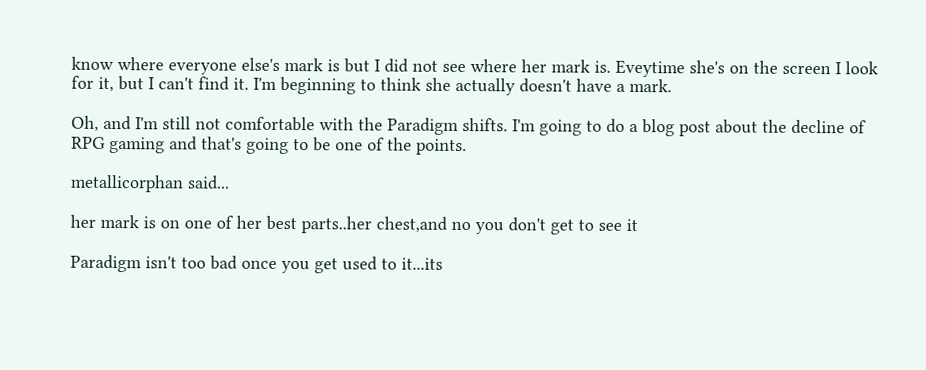know where everyone else's mark is but I did not see where her mark is. Eveytime she's on the screen I look for it, but I can't find it. I'm beginning to think she actually doesn't have a mark.

Oh, and I'm still not comfortable with the Paradigm shifts. I'm going to do a blog post about the decline of RPG gaming and that's going to be one of the points.

metallicorphan said...

her mark is on one of her best parts..her chest,and no you don't get to see it

Paradigm isn't too bad once you get used to it...its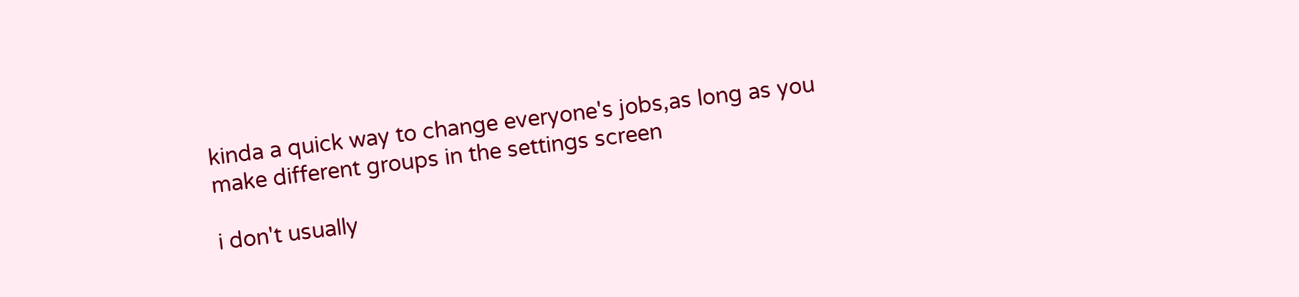kinda a quick way to change everyone's jobs,as long as you make different groups in the settings screen

i don't usually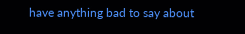have anything bad to say about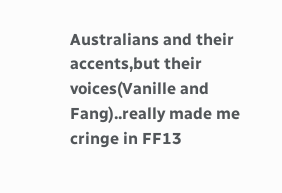Australians and their accents,but their voices(Vanille and Fang)..really made me cringe in FF13